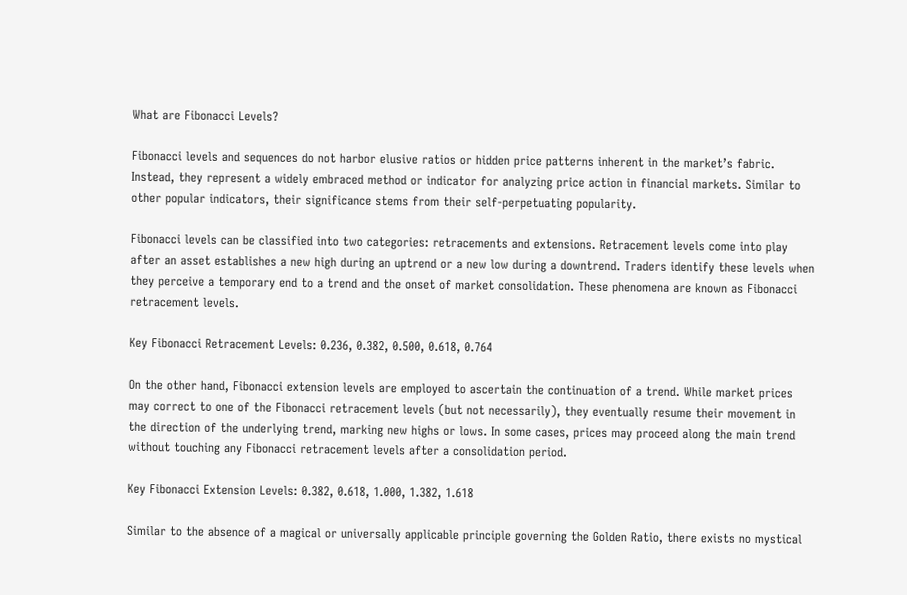What are Fibonacci Levels?

Fibonacci levels and sequences do not harbor elusive ratios or hidden price patterns inherent in the market’s fabric. Instead, they represent a widely embraced method or indicator for analyzing price action in financial markets. Similar to other popular indicators, their significance stems from their self-perpetuating popularity.

Fibonacci levels can be classified into two categories: retracements and extensions. Retracement levels come into play after an asset establishes a new high during an uptrend or a new low during a downtrend. Traders identify these levels when they perceive a temporary end to a trend and the onset of market consolidation. These phenomena are known as Fibonacci retracement levels.

Key Fibonacci Retracement Levels: 0.236, 0.382, 0.500, 0.618, 0.764

On the other hand, Fibonacci extension levels are employed to ascertain the continuation of a trend. While market prices may correct to one of the Fibonacci retracement levels (but not necessarily), they eventually resume their movement in the direction of the underlying trend, marking new highs or lows. In some cases, prices may proceed along the main trend without touching any Fibonacci retracement levels after a consolidation period.

Key Fibonacci Extension Levels: 0.382, 0.618, 1.000, 1.382, 1.618

Similar to the absence of a magical or universally applicable principle governing the Golden Ratio, there exists no mystical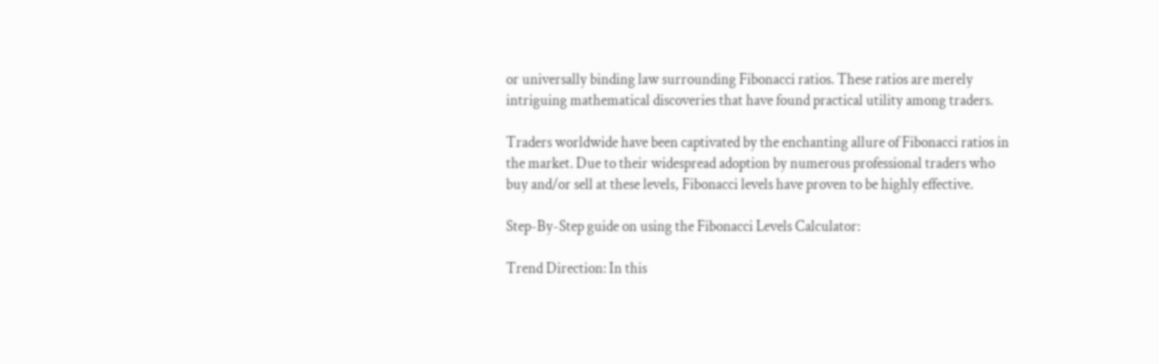or universally binding law surrounding Fibonacci ratios. These ratios are merely intriguing mathematical discoveries that have found practical utility among traders.

Traders worldwide have been captivated by the enchanting allure of Fibonacci ratios in the market. Due to their widespread adoption by numerous professional traders who buy and/or sell at these levels, Fibonacci levels have proven to be highly effective.

Step-By-Step guide on using the Fibonacci Levels Calculator:

Trend Direction: In this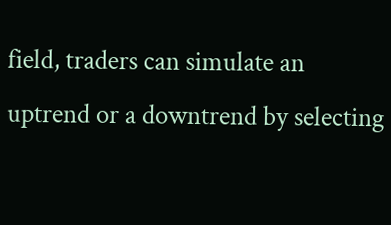field, traders can simulate an uptrend or a downtrend by selecting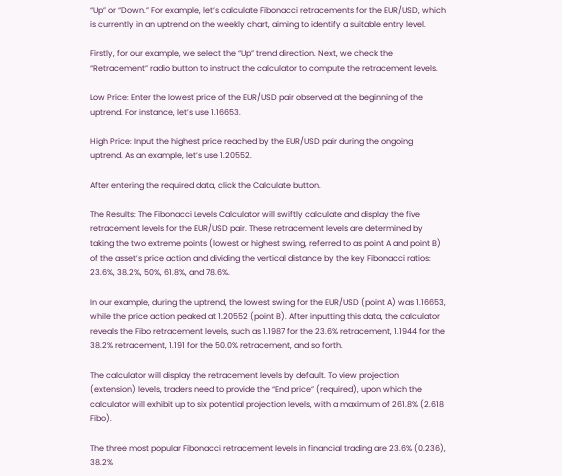“Up” or “Down.” For example, let’s calculate Fibonacci retracements for the EUR/USD, which is currently in an uptrend on the weekly chart, aiming to identify a suitable entry level.

Firstly, for our example, we select the “Up” trend direction. Next, we check the “Retracement” radio button to instruct the calculator to compute the retracement levels.

Low Price: Enter the lowest price of the EUR/USD pair observed at the beginning of the uptrend. For instance, let’s use 1.16653.

High Price: Input the highest price reached by the EUR/USD pair during the ongoing uptrend. As an example, let’s use 1.20552.

After entering the required data, click the Calculate button.

The Results: The Fibonacci Levels Calculator will swiftly calculate and display the five retracement levels for the EUR/USD pair. These retracement levels are determined by taking the two extreme points (lowest or highest swing, referred to as point A and point B) of the asset’s price action and dividing the vertical distance by the key Fibonacci ratios: 23.6%, 38.2%, 50%, 61.8%, and 78.6%.

In our example, during the uptrend, the lowest swing for the EUR/USD (point A) was 1.16653, while the price action peaked at 1.20552 (point B). After inputting this data, the calculator reveals the Fibo retracement levels, such as 1.1987 for the 23.6% retracement, 1.1944 for the 38.2% retracement, 1.191 for the 50.0% retracement, and so forth.

The calculator will display the retracement levels by default. To view projection (extension) levels, traders need to provide the “End price” (required), upon which the calculator will exhibit up to six potential projection levels, with a maximum of 261.8% (2.618 Fibo).

The three most popular Fibonacci retracement levels in financial trading are 23.6% (0.236), 38.2%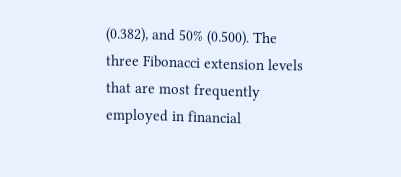(0.382), and 50% (0.500). The three Fibonacci extension levels that are most frequently employed in financial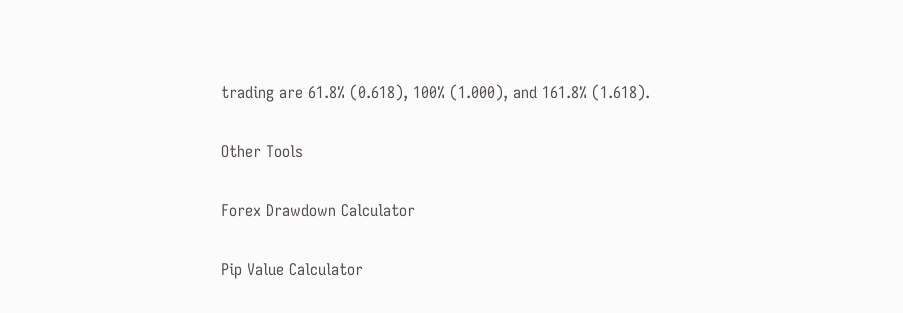trading are 61.8% (0.618), 100% (1.000), and 161.8% (1.618).

Other Tools

Forex Drawdown Calculator

Pip Value Calculator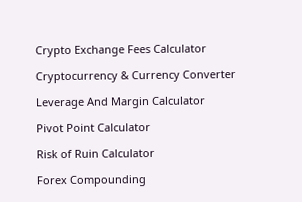Crypto Exchange Fees Calculator

Cryptocurrency & Currency Converter

Leverage And Margin Calculator

Pivot Point Calculator

Risk of Ruin Calculator

Forex Compounding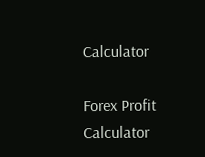Calculator

Forex Profit Calculator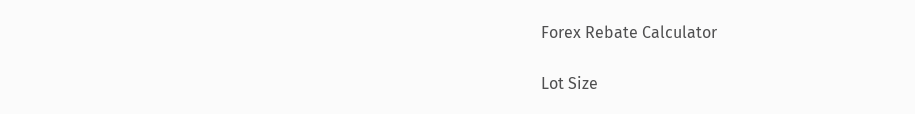Forex Rebate Calculator

Lot Size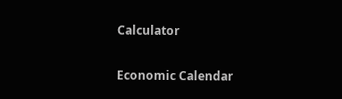Calculator

Economic Calendar